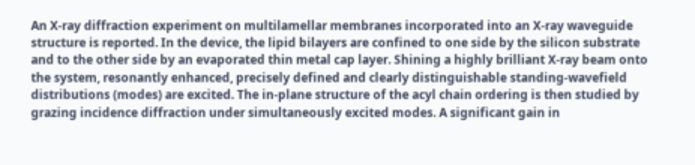An X-ray diffraction experiment on multilamellar membranes incorporated into an X-ray waveguide structure is reported. In the device, the lipid bilayers are confined to one side by the silicon substrate and to the other side by an evaporated thin metal cap layer. Shining a highly brilliant X-ray beam onto the system, resonantly enhanced, precisely defined and clearly distinguishable standing-wavefield distributions (modes) are excited. The in-plane structure of the acyl chain ordering is then studied by grazing incidence diffraction under simultaneously excited modes. A significant gain in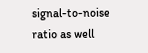signal-to-noise ratio as well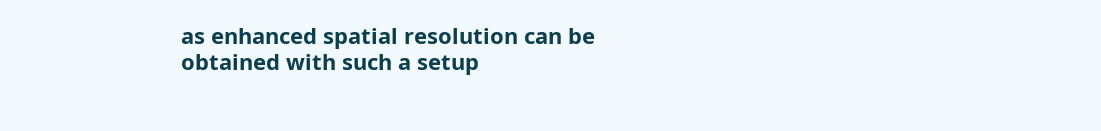as enhanced spatial resolution can be obtained with such a setup